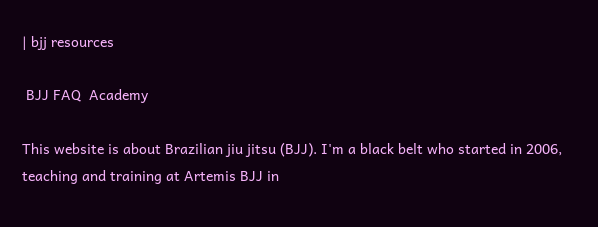| bjj resources

 BJJ FAQ  Academy

This website is about Brazilian jiu jitsu (BJJ). I'm a black belt who started in 2006, teaching and training at Artemis BJJ in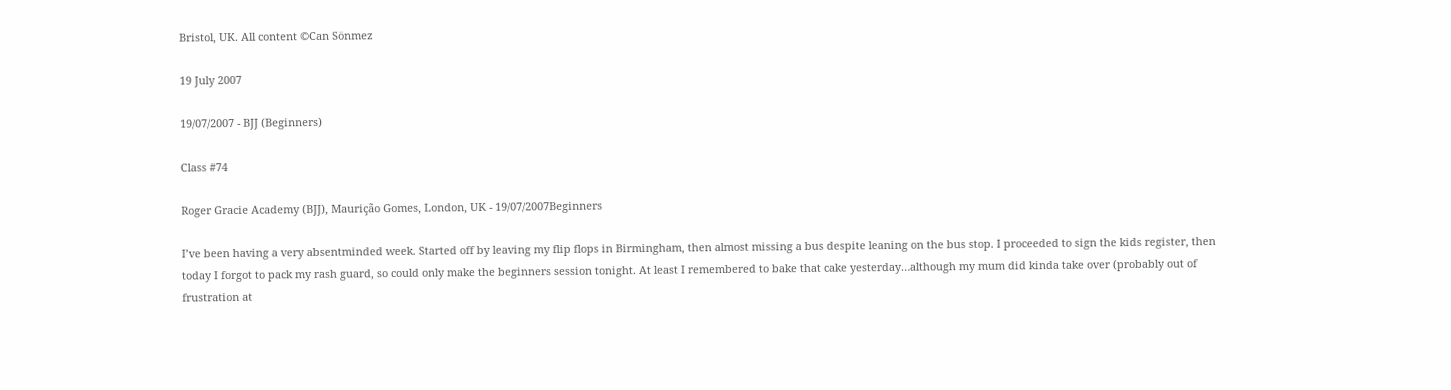Bristol, UK. All content ©Can Sönmez

19 July 2007

19/07/2007 - BJJ (Beginners)

Class #74

Roger Gracie Academy (BJJ), Maurição Gomes, London, UK - 19/07/2007Beginners

I’ve been having a very absentminded week. Started off by leaving my flip flops in Birmingham, then almost missing a bus despite leaning on the bus stop. I proceeded to sign the kids register, then today I forgot to pack my rash guard, so could only make the beginners session tonight. At least I remembered to bake that cake yesterday…although my mum did kinda take over (probably out of frustration at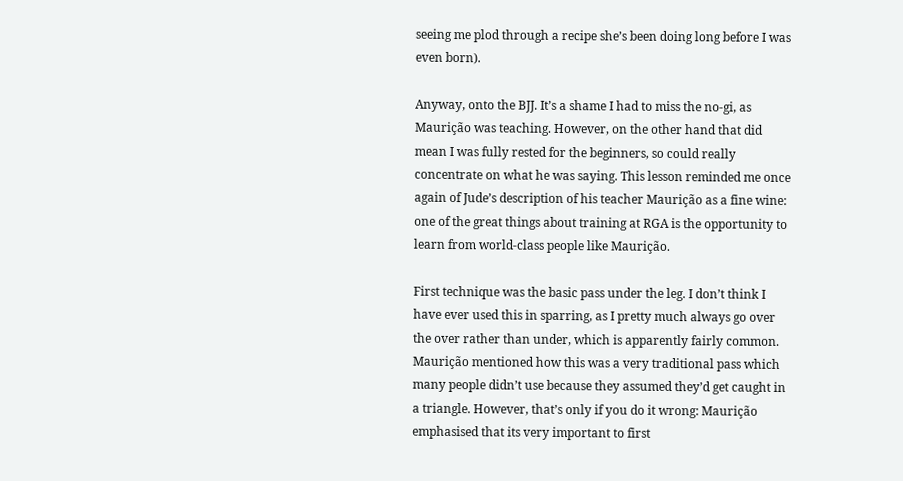seeing me plod through a recipe she’s been doing long before I was even born).

Anyway, onto the BJJ. It’s a shame I had to miss the no-gi, as Maurição was teaching. However, on the other hand that did mean I was fully rested for the beginners, so could really concentrate on what he was saying. This lesson reminded me once again of Jude’s description of his teacher Maurição as a fine wine: one of the great things about training at RGA is the opportunity to learn from world-class people like Maurição.

First technique was the basic pass under the leg. I don’t think I have ever used this in sparring, as I pretty much always go over the over rather than under, which is apparently fairly common. Maurição mentioned how this was a very traditional pass which many people didn’t use because they assumed they’d get caught in a triangle. However, that’s only if you do it wrong: Maurição emphasised that its very important to first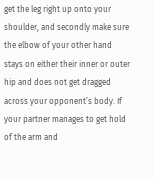get the leg right up onto your shoulder, and secondly make sure the elbow of your other hand stays on either their inner or outer hip and does not get dragged across your opponent’s body. If your partner manages to get hold of the arm and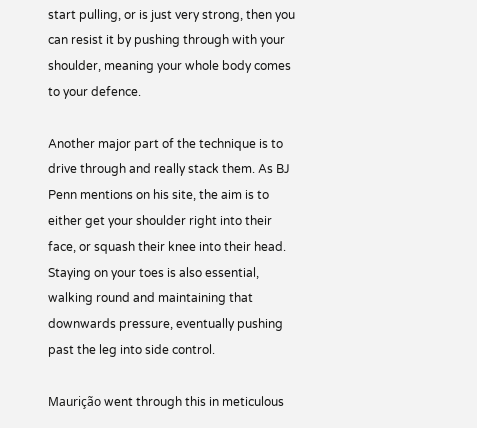start pulling, or is just very strong, then you can resist it by pushing through with your shoulder, meaning your whole body comes to your defence.

Another major part of the technique is to drive through and really stack them. As BJ Penn mentions on his site, the aim is to either get your shoulder right into their face, or squash their knee into their head. Staying on your toes is also essential, walking round and maintaining that downwards pressure, eventually pushing past the leg into side control.

Maurição went through this in meticulous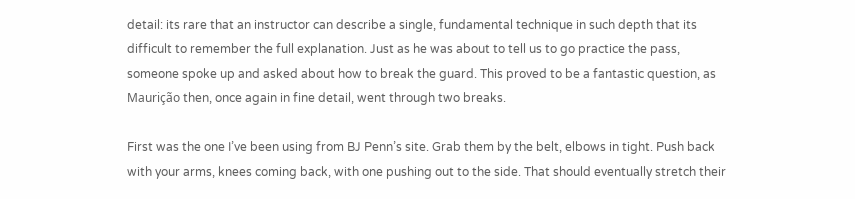detail: its rare that an instructor can describe a single, fundamental technique in such depth that its difficult to remember the full explanation. Just as he was about to tell us to go practice the pass, someone spoke up and asked about how to break the guard. This proved to be a fantastic question, as Maurição then, once again in fine detail, went through two breaks.

First was the one I’ve been using from BJ Penn’s site. Grab them by the belt, elbows in tight. Push back with your arms, knees coming back, with one pushing out to the side. That should eventually stretch their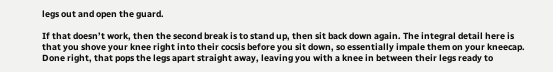legs out and open the guard.

If that doesn’t work, then the second break is to stand up, then sit back down again. The integral detail here is that you shove your knee right into their cocsis before you sit down, so essentially impale them on your kneecap. Done right, that pops the legs apart straight away, leaving you with a knee in between their legs ready to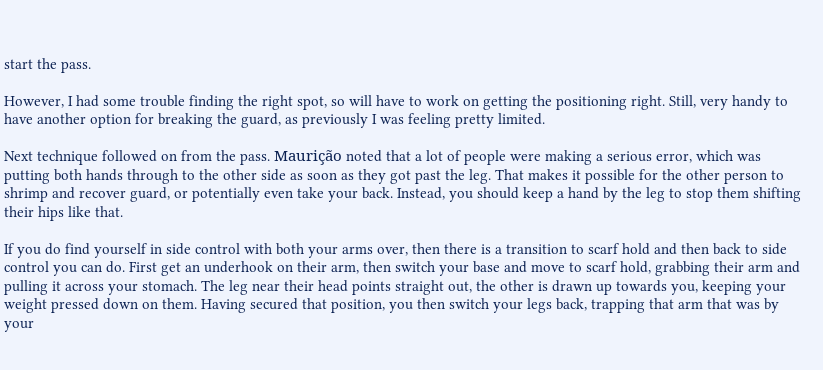start the pass.

However, I had some trouble finding the right spot, so will have to work on getting the positioning right. Still, very handy to have another option for breaking the guard, as previously I was feeling pretty limited.

Next technique followed on from the pass. Maurição noted that a lot of people were making a serious error, which was putting both hands through to the other side as soon as they got past the leg. That makes it possible for the other person to shrimp and recover guard, or potentially even take your back. Instead, you should keep a hand by the leg to stop them shifting their hips like that.

If you do find yourself in side control with both your arms over, then there is a transition to scarf hold and then back to side control you can do. First get an underhook on their arm, then switch your base and move to scarf hold, grabbing their arm and pulling it across your stomach. The leg near their head points straight out, the other is drawn up towards you, keeping your weight pressed down on them. Having secured that position, you then switch your legs back, trapping that arm that was by your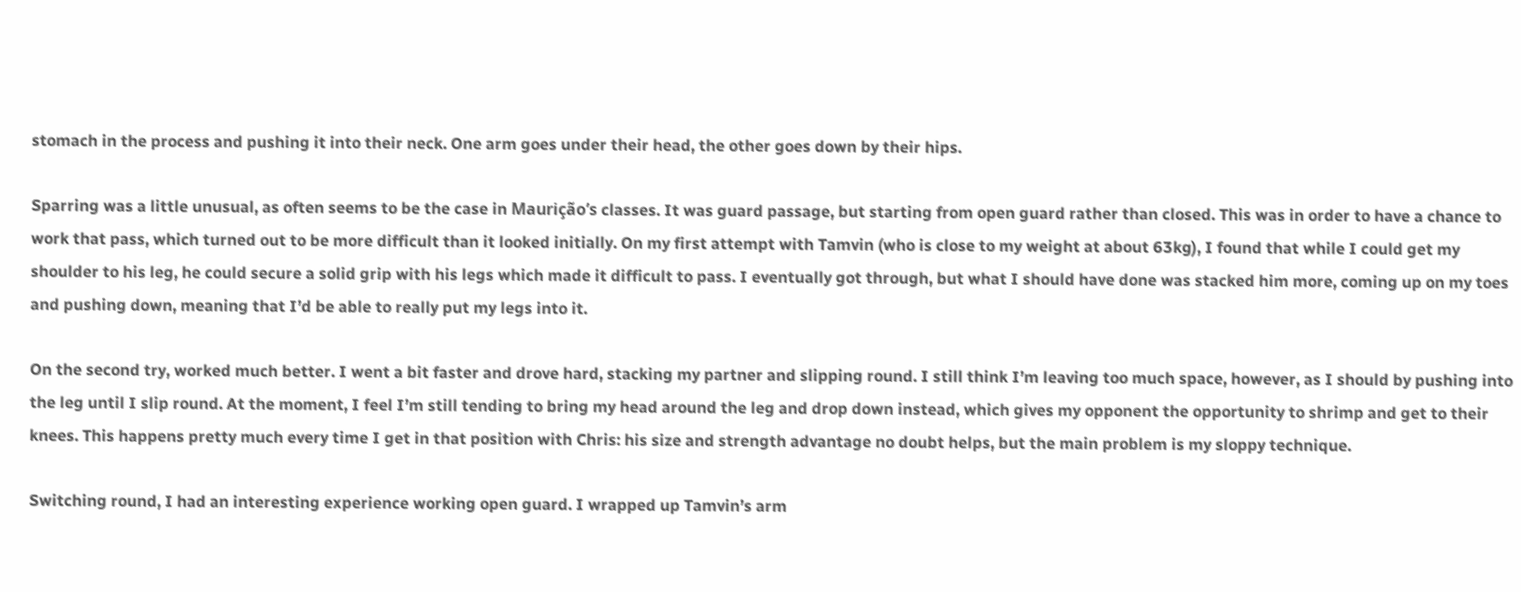stomach in the process and pushing it into their neck. One arm goes under their head, the other goes down by their hips.

Sparring was a little unusual, as often seems to be the case in Maurição’s classes. It was guard passage, but starting from open guard rather than closed. This was in order to have a chance to work that pass, which turned out to be more difficult than it looked initially. On my first attempt with Tamvin (who is close to my weight at about 63kg), I found that while I could get my shoulder to his leg, he could secure a solid grip with his legs which made it difficult to pass. I eventually got through, but what I should have done was stacked him more, coming up on my toes and pushing down, meaning that I’d be able to really put my legs into it.

On the second try, worked much better. I went a bit faster and drove hard, stacking my partner and slipping round. I still think I’m leaving too much space, however, as I should by pushing into the leg until I slip round. At the moment, I feel I’m still tending to bring my head around the leg and drop down instead, which gives my opponent the opportunity to shrimp and get to their knees. This happens pretty much every time I get in that position with Chris: his size and strength advantage no doubt helps, but the main problem is my sloppy technique.

Switching round, I had an interesting experience working open guard. I wrapped up Tamvin’s arm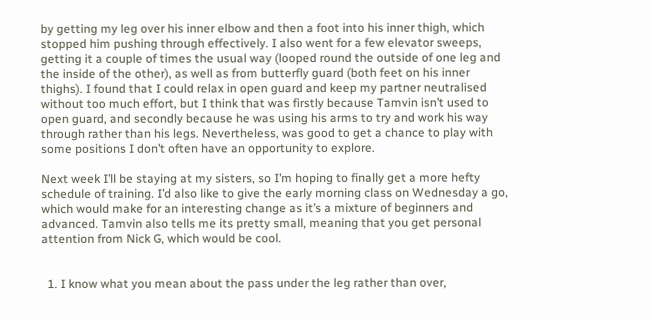by getting my leg over his inner elbow and then a foot into his inner thigh, which stopped him pushing through effectively. I also went for a few elevator sweeps, getting it a couple of times the usual way (looped round the outside of one leg and the inside of the other), as well as from butterfly guard (both feet on his inner thighs). I found that I could relax in open guard and keep my partner neutralised without too much effort, but I think that was firstly because Tamvin isn’t used to open guard, and secondly because he was using his arms to try and work his way through rather than his legs. Nevertheless, was good to get a chance to play with some positions I don’t often have an opportunity to explore.

Next week I’ll be staying at my sisters, so I’m hoping to finally get a more hefty schedule of training. I’d also like to give the early morning class on Wednesday a go, which would make for an interesting change as it’s a mixture of beginners and advanced. Tamvin also tells me its pretty small, meaning that you get personal attention from Nick G, which would be cool.


  1. I know what you mean about the pass under the leg rather than over,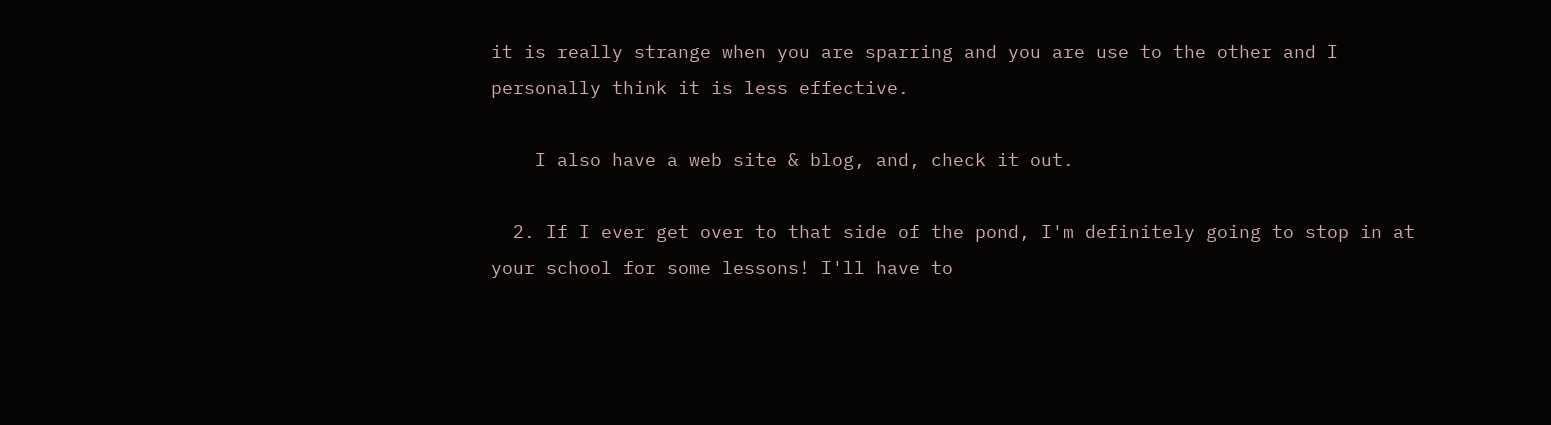it is really strange when you are sparring and you are use to the other and I personally think it is less effective.

    I also have a web site & blog, and, check it out.

  2. If I ever get over to that side of the pond, I'm definitely going to stop in at your school for some lessons! I'll have to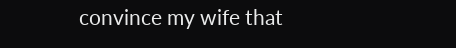convince my wife that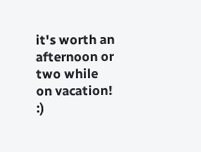it's worth an afternoon or two while on vacation! :)